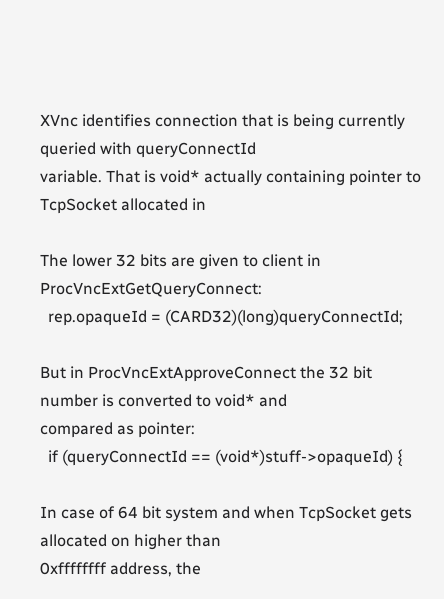XVnc identifies connection that is being currently queried with queryConnectId
variable. That is void* actually containing pointer to TcpSocket allocated in

The lower 32 bits are given to client in ProcVncExtGetQueryConnect:
  rep.opaqueId = (CARD32)(long)queryConnectId;

But in ProcVncExtApproveConnect the 32 bit number is converted to void* and
compared as pointer:
  if (queryConnectId == (void*)stuff->opaqueId) {

In case of 64 bit system and when TcpSocket gets allocated on higher than
0xffffffff address, the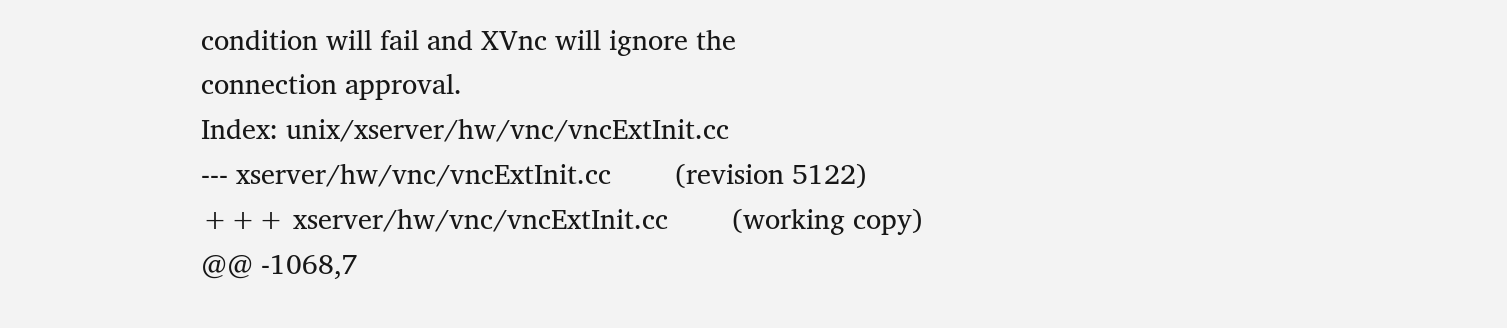condition will fail and XVnc will ignore the
connection approval.
Index: unix/xserver/hw/vnc/vncExtInit.cc
--- xserver/hw/vnc/vncExtInit.cc        (revision 5122)
+++ xserver/hw/vnc/vncExtInit.cc        (working copy)
@@ -1068,7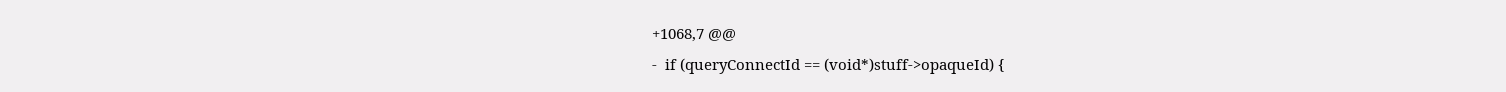+1068,7 @@
-  if (queryConnectId == (void*)stuff->opaqueId) {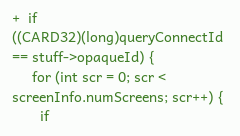+  if ((CARD32)(long)queryConnectId == stuff->opaqueId) {
     for (int scr = 0; scr < screenInfo.numScreens; scr++) {
       if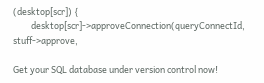(desktop[scr]) {
         desktop[scr]->approveConnection(queryConnectId, stuff->approve,

Get your SQL database under version control now!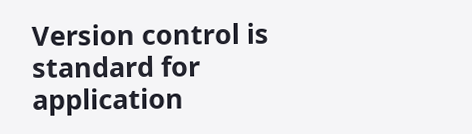Version control is standard for application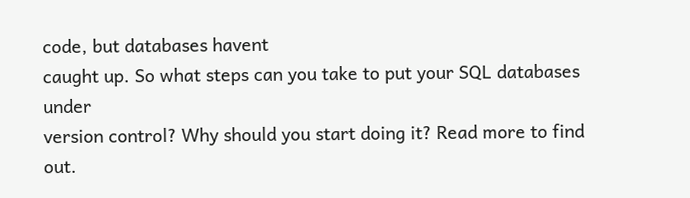code, but databases havent
caught up. So what steps can you take to put your SQL databases under
version control? Why should you start doing it? Read more to find out.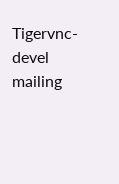Tigervnc-devel mailing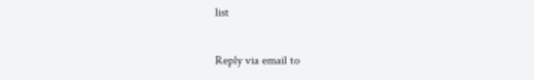list

Reply via email to